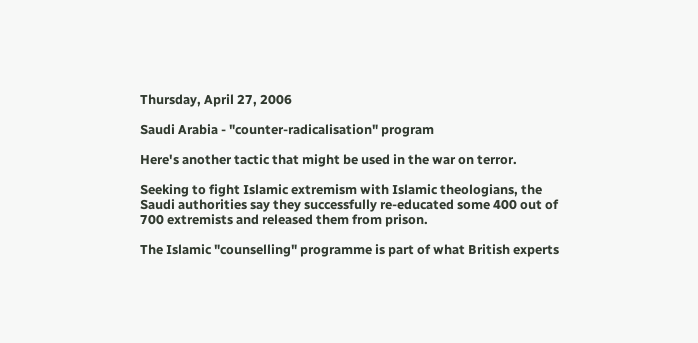Thursday, April 27, 2006

Saudi Arabia - "counter-radicalisation" program

Here's another tactic that might be used in the war on terror.

Seeking to fight Islamic extremism with Islamic theologians, the Saudi authorities say they successfully re-educated some 400 out of 700 extremists and released them from prison.

The Islamic "counselling" programme is part of what British experts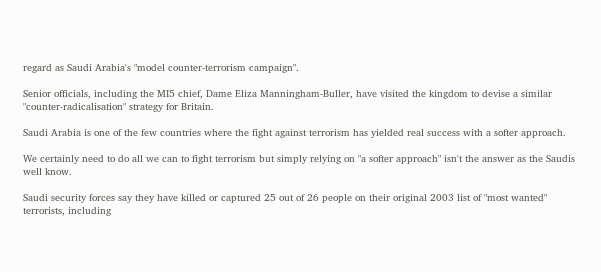regard as Saudi Arabia's "model counter-terrorism campaign".

Senior officials, including the MI5 chief, Dame Eliza Manningham-Buller, have visited the kingdom to devise a similar "counter-radicalisation" strategy for Britain.

Saudi Arabia is one of the few countries where the fight against terrorism has yielded real success with a softer approach.

We certainly need to do all we can to fight terrorism but simply relying on "a softer approach" isn't the answer as the Saudis well know.

Saudi security forces say they have killed or captured 25 out of 26 people on their original 2003 list of "most wanted" terrorists, including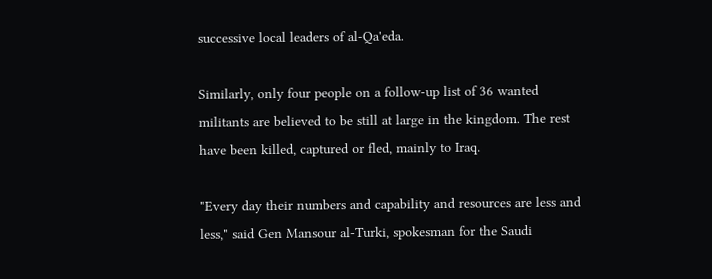successive local leaders of al-Qa'eda.

Similarly, only four people on a follow-up list of 36 wanted militants are believed to be still at large in the kingdom. The rest have been killed, captured or fled, mainly to Iraq.

"Every day their numbers and capability and resources are less and less," said Gen Mansour al-Turki, spokesman for the Saudi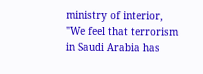ministry of interior, "We feel that terrorism in Saudi Arabia has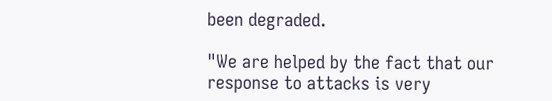been degraded.

"We are helped by the fact that our response to attacks is very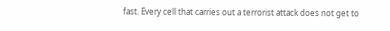fast. Every cell that carries out a terrorist attack does not get to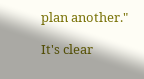plan another."

It's clear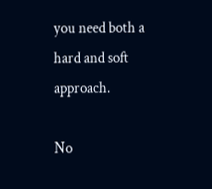you need both a hard and soft approach.

No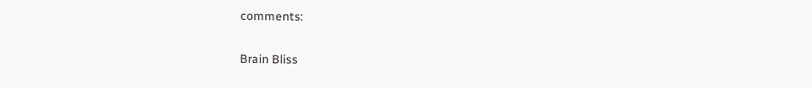comments:

Brain Bliss